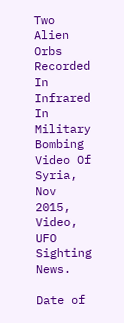Two Alien Orbs Recorded In Infrared In Military Bombing Video Of Syria, Nov 2015, Video, UFO Sighting News.

Date of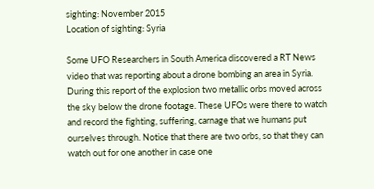sighting: November 2015
Location of sighting: Syria

Some UFO Researchers in South America discovered a RT News video that was reporting about a drone bombing an area in Syria. During this report of the explosion two metallic orbs moved across the sky below the drone footage. These UFOs were there to watch and record the fighting, suffering, carnage that we humans put ourselves through. Notice that there are two orbs, so that they can watch out for one another in case one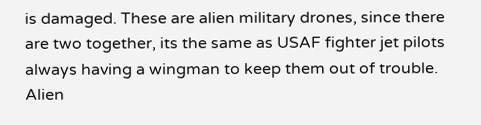is damaged. These are alien military drones, since there are two together, its the same as USAF fighter jet pilots always having a wingman to keep them out of trouble. Alien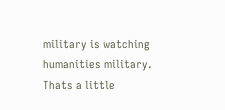military is watching humanities military. Thats a little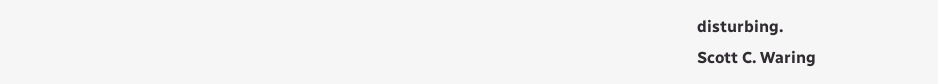disturbing.
Scott C. Waring